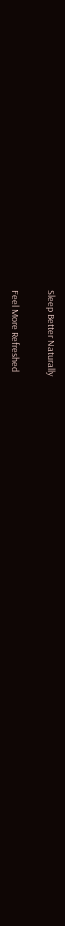Sleep Better Naturally

Feel More Refreshed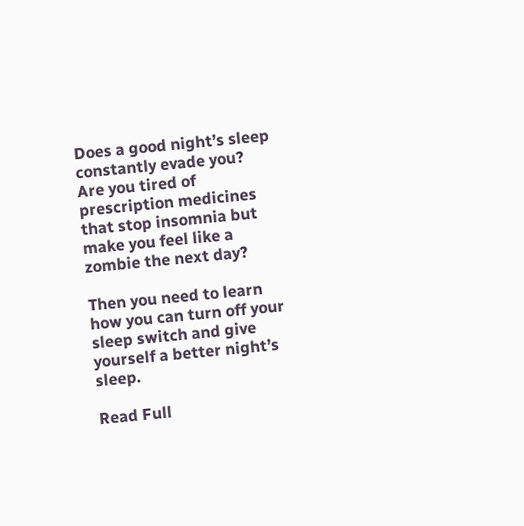Does a good night’s sleep constantly evade you? Are you tired of prescription medicines that stop insomnia but make you feel like a zombie the next day?

Then you need to learn how you can turn off your sleep switch and give yourself a better night’s sleep.

Read Full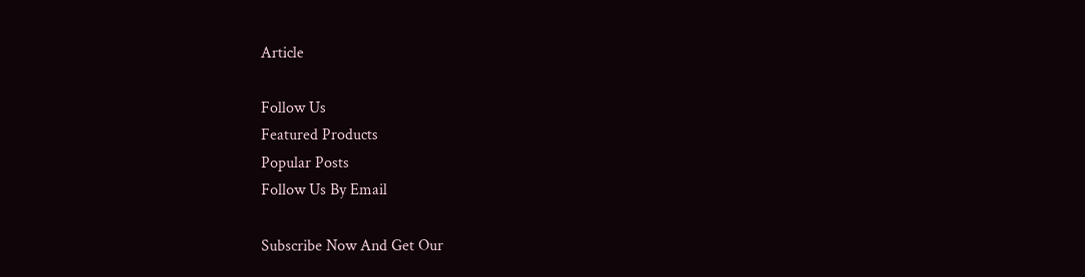Article

Follow Us
Featured Products
Popular Posts
Follow Us By Email

Subscribe Now And Get Our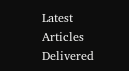Latest Articles Delivered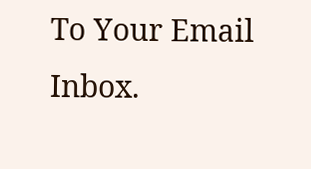To Your Email Inbox.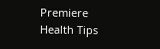Premiere Health Tips